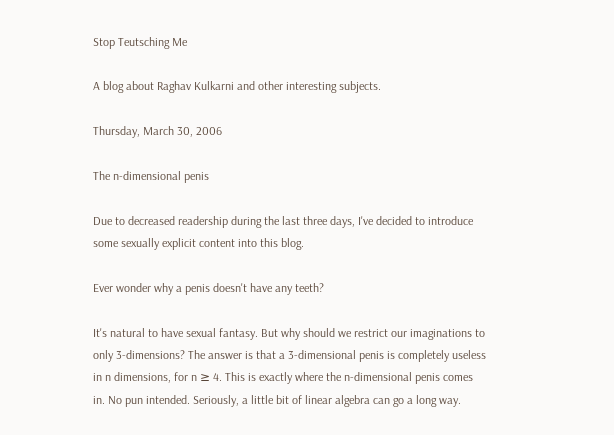Stop Teutsching Me

A blog about Raghav Kulkarni and other interesting subjects.

Thursday, March 30, 2006

The n-dimensional penis

Due to decreased readership during the last three days, I've decided to introduce some sexually explicit content into this blog.

Ever wonder why a penis doesn't have any teeth?

It's natural to have sexual fantasy. But why should we restrict our imaginations to only 3-dimensions? The answer is that a 3-dimensional penis is completely useless in n dimensions, for n ≥ 4. This is exactly where the n-dimensional penis comes in. No pun intended. Seriously, a little bit of linear algebra can go a long way.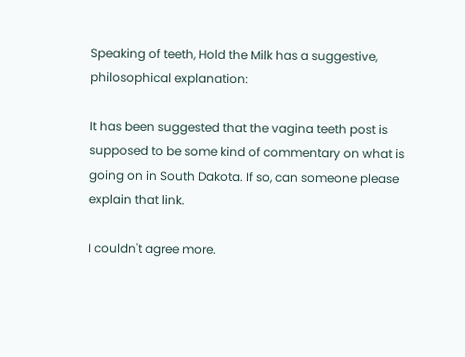Speaking of teeth, Hold the Milk has a suggestive, philosophical explanation:

It has been suggested that the vagina teeth post is supposed to be some kind of commentary on what is going on in South Dakota. If so, can someone please explain that link.

I couldn't agree more.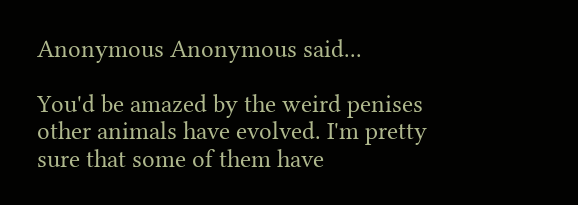Anonymous Anonymous said...

You'd be amazed by the weird penises other animals have evolved. I'm pretty sure that some of them have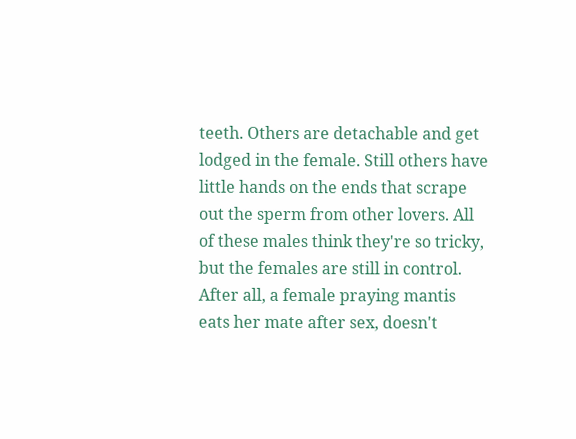teeth. Others are detachable and get lodged in the female. Still others have little hands on the ends that scrape out the sperm from other lovers. All of these males think they're so tricky, but the females are still in control. After all, a female praying mantis eats her mate after sex, doesn't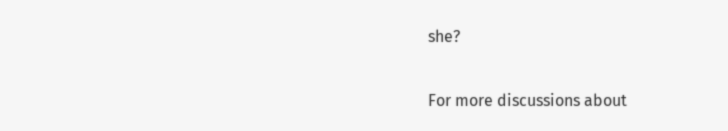she?

For more discussions about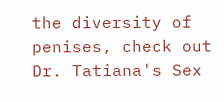the diversity of penises, check out Dr. Tatiana's Sex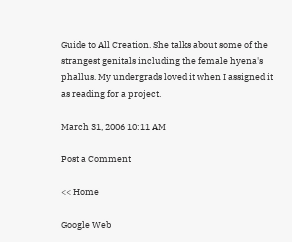Guide to All Creation. She talks about some of the strangest genitals including the female hyena's phallus. My undergrads loved it when I assigned it as reading for a project.

March 31, 2006 10:11 AM

Post a Comment

<< Home

Google Web